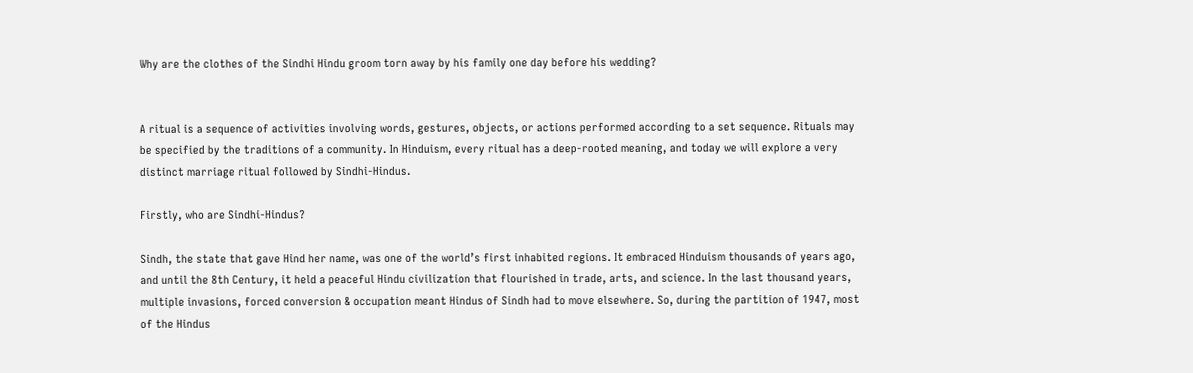Why are the clothes of the Sindhi Hindu groom torn away by his family one day before his wedding?


A ritual is a sequence of activities involving words, gestures, objects, or actions performed according to a set sequence. Rituals may be specified by the traditions of a community. In Hinduism, every ritual has a deep-rooted meaning, and today we will explore a very distinct marriage ritual followed by Sindhi-Hindus.

Firstly, who are Sindhi-Hindus?

Sindh, the state that gave Hind her name, was one of the world’s first inhabited regions. It embraced Hinduism thousands of years ago, and until the 8th Century, it held a peaceful Hindu civilization that flourished in trade, arts, and science. In the last thousand years, multiple invasions, forced conversion & occupation meant Hindus of Sindh had to move elsewhere. So, during the partition of 1947, most of the Hindus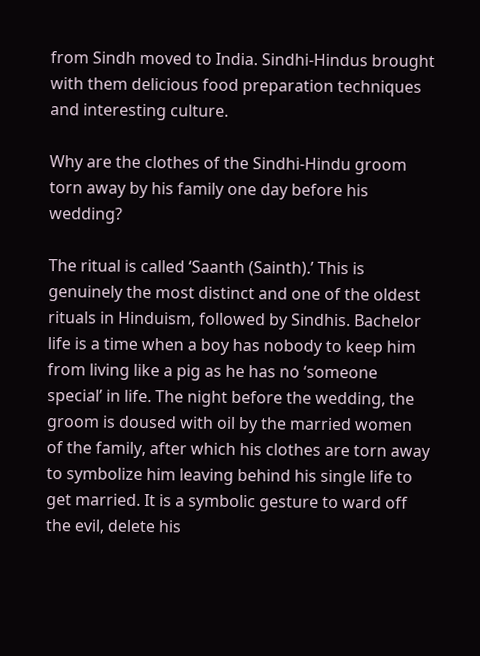from Sindh moved to India. Sindhi-Hindus brought with them delicious food preparation techniques and interesting culture.

Why are the clothes of the Sindhi-Hindu groom torn away by his family one day before his wedding?

The ritual is called ‘Saanth (Sainth).’ This is genuinely the most distinct and one of the oldest rituals in Hinduism, followed by Sindhis. Bachelor life is a time when a boy has nobody to keep him from living like a pig as he has no ‘someone special’ in life. The night before the wedding, the groom is doused with oil by the married women of the family, after which his clothes are torn away to symbolize him leaving behind his single life to get married. It is a symbolic gesture to ward off the evil, delete his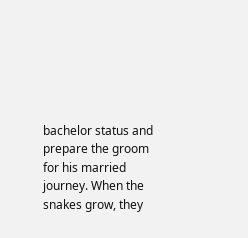bachelor status and prepare the groom for his married journey. When the snakes grow, they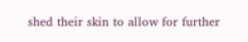shed their skin to allow for further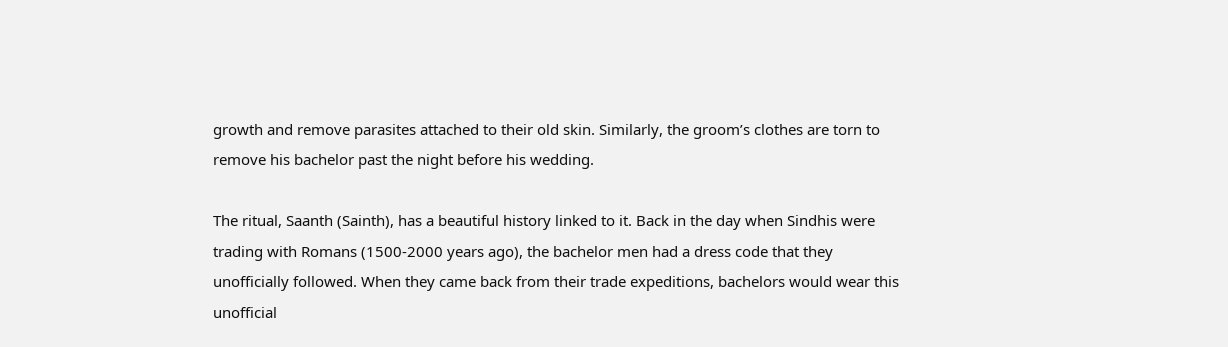growth and remove parasites attached to their old skin. Similarly, the groom’s clothes are torn to remove his bachelor past the night before his wedding.

The ritual, Saanth (Sainth), has a beautiful history linked to it. Back in the day when Sindhis were trading with Romans (1500-2000 years ago), the bachelor men had a dress code that they unofficially followed. When they came back from their trade expeditions, bachelors would wear this unofficial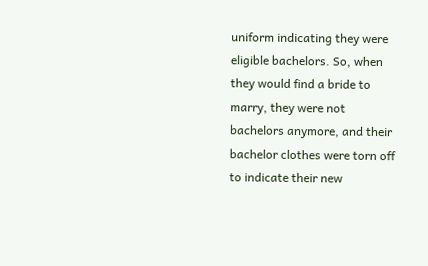uniform indicating they were eligible bachelors. So, when they would find a bride to marry, they were not bachelors anymore, and their bachelor clothes were torn off to indicate their new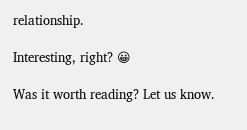relationship.

Interesting, right? 😀

Was it worth reading? Let us know.